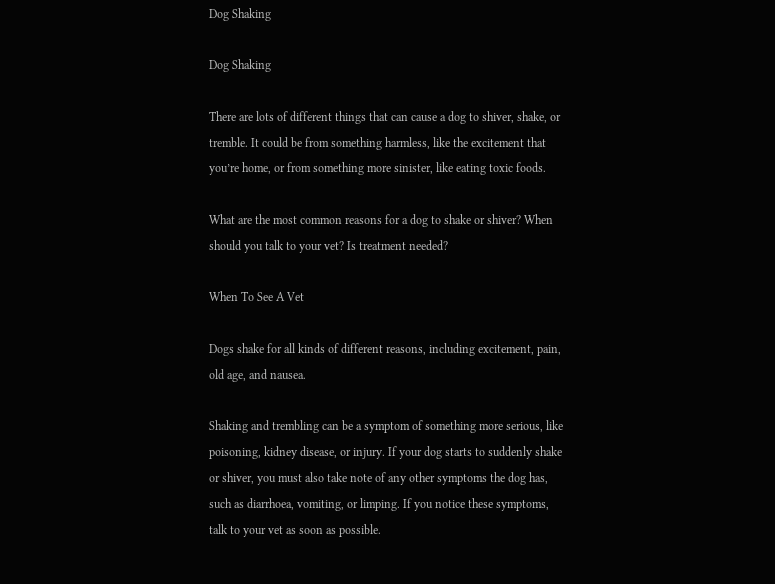Dog Shaking

Dog Shaking

There are lots of different things that can cause a dog to shiver, shake, or tremble. It could be from something harmless, like the excitement that you’re home, or from something more sinister, like eating toxic foods.

What are the most common reasons for a dog to shake or shiver? When should you talk to your vet? Is treatment needed?

When To See A Vet

Dogs shake for all kinds of different reasons, including excitement, pain, old age, and nausea.

Shaking and trembling can be a symptom of something more serious, like poisoning, kidney disease, or injury. If your dog starts to suddenly shake or shiver, you must also take note of any other symptoms the dog has, such as diarrhoea, vomiting, or limping. If you notice these symptoms, talk to your vet as soon as possible.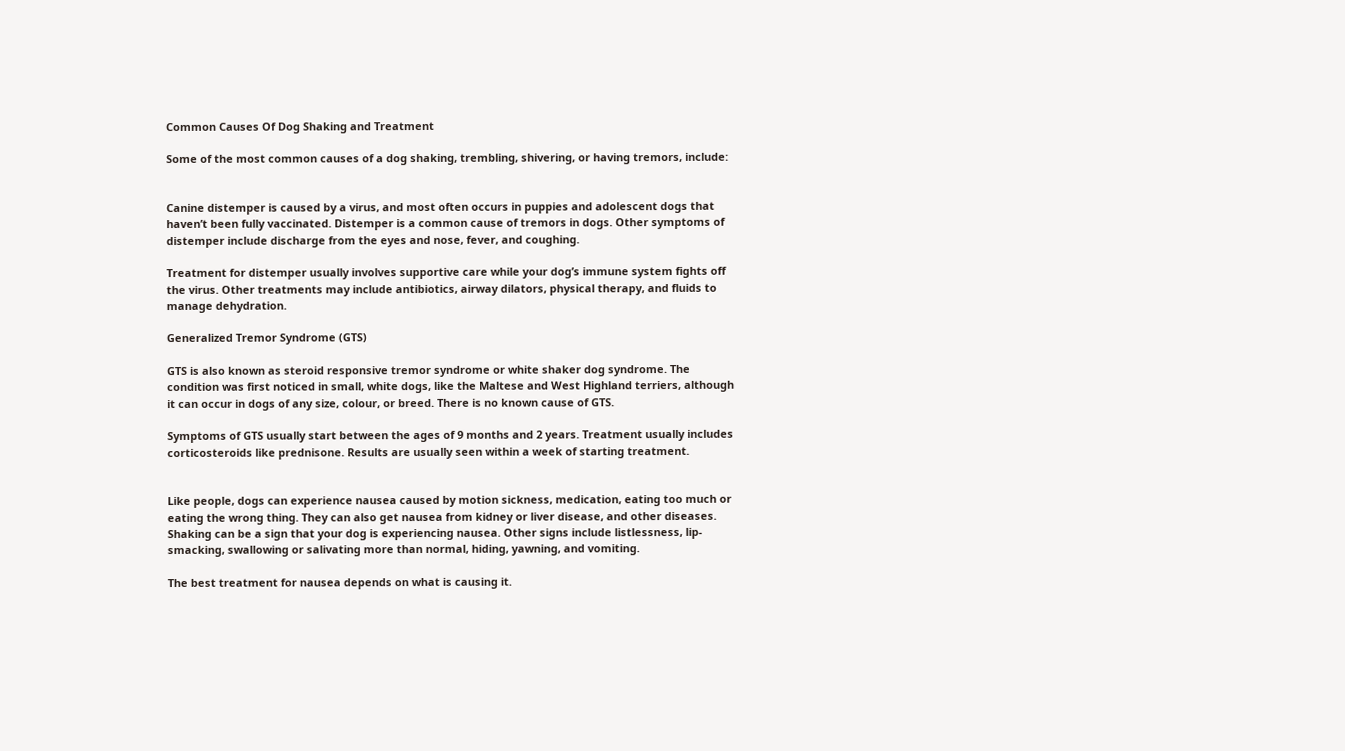Common Causes Of Dog Shaking and Treatment

Some of the most common causes of a dog shaking, trembling, shivering, or having tremors, include:


Canine distemper is caused by a virus, and most often occurs in puppies and adolescent dogs that haven’t been fully vaccinated. Distemper is a common cause of tremors in dogs. Other symptoms of distemper include discharge from the eyes and nose, fever, and coughing.

Treatment for distemper usually involves supportive care while your dog’s immune system fights off the virus. Other treatments may include antibiotics, airway dilators, physical therapy, and fluids to manage dehydration.

Generalized Tremor Syndrome (GTS)

GTS is also known as steroid responsive tremor syndrome or white shaker dog syndrome. The condition was first noticed in small, white dogs, like the Maltese and West Highland terriers, although it can occur in dogs of any size, colour, or breed. There is no known cause of GTS.

Symptoms of GTS usually start between the ages of 9 months and 2 years. Treatment usually includes corticosteroids like prednisone. Results are usually seen within a week of starting treatment.


Like people, dogs can experience nausea caused by motion sickness, medication, eating too much or eating the wrong thing. They can also get nausea from kidney or liver disease, and other diseases. Shaking can be a sign that your dog is experiencing nausea. Other signs include listlessness, lip-smacking, swallowing or salivating more than normal, hiding, yawning, and vomiting.

The best treatment for nausea depends on what is causing it.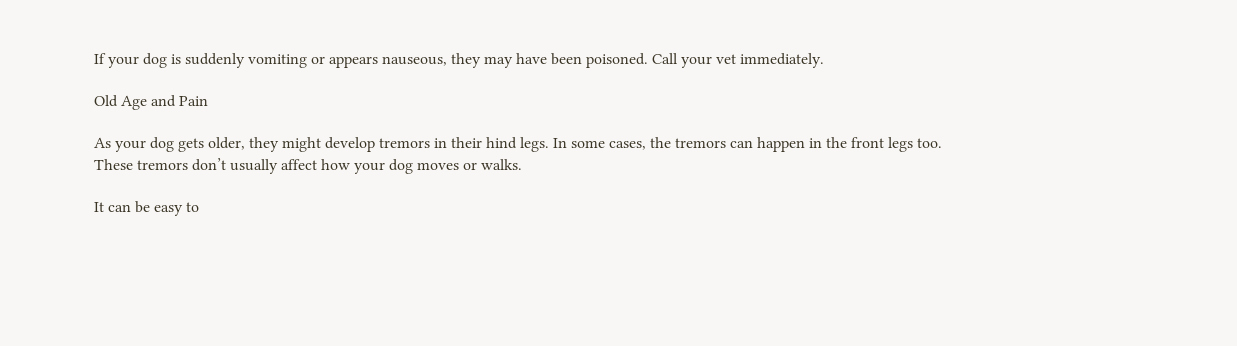If your dog is suddenly vomiting or appears nauseous, they may have been poisoned. Call your vet immediately.

Old Age and Pain

As your dog gets older, they might develop tremors in their hind legs. In some cases, the tremors can happen in the front legs too. These tremors don’t usually affect how your dog moves or walks.

It can be easy to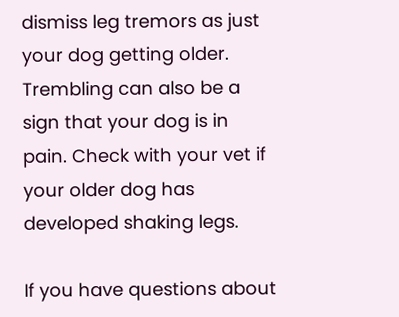dismiss leg tremors as just your dog getting older. Trembling can also be a sign that your dog is in pain. Check with your vet if your older dog has developed shaking legs.

If you have questions about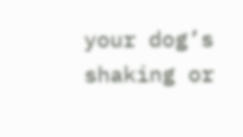your dog’s shaking or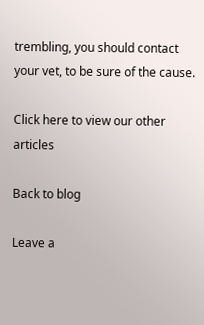trembling, you should contact your vet, to be sure of the cause.

Click here to view our other articles

Back to blog

Leave a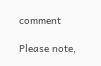comment

Please note,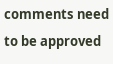comments need to be approved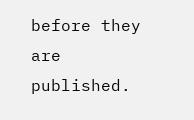before they are published.